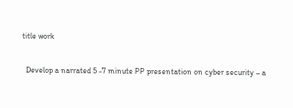title work

  Develop a narrated 5 -7 minute PP presentation on cyber security – a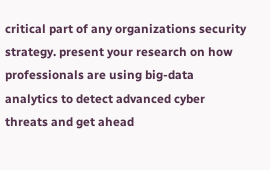critical part of any organizations security strategy. present your research on how professionals are using big-data analytics to detect advanced cyber threats and get ahead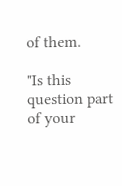of them.

"Is this question part of your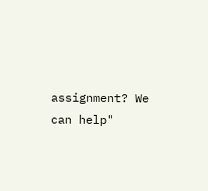assignment? We can help"